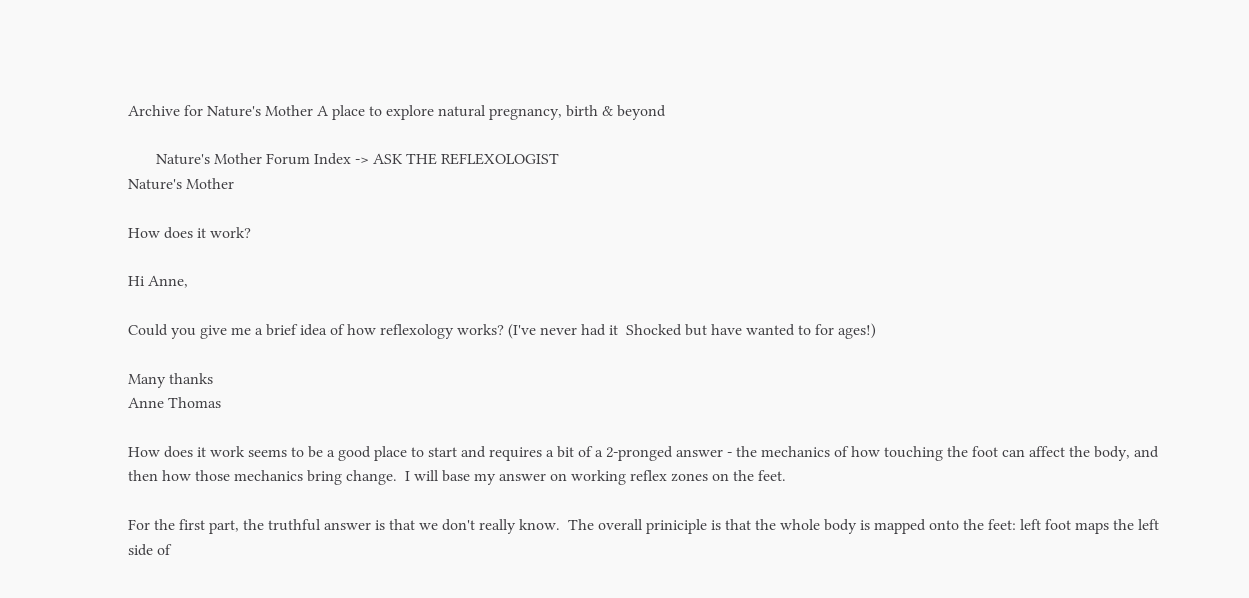Archive for Nature's Mother A place to explore natural pregnancy, birth & beyond

       Nature's Mother Forum Index -> ASK THE REFLEXOLOGIST
Nature's Mother

How does it work?

Hi Anne,

Could you give me a brief idea of how reflexology works? (I've never had it  Shocked but have wanted to for ages!)

Many thanks
Anne Thomas

How does it work seems to be a good place to start and requires a bit of a 2-pronged answer - the mechanics of how touching the foot can affect the body, and then how those mechanics bring change.  I will base my answer on working reflex zones on the feet.

For the first part, the truthful answer is that we don't really know.  The overall priniciple is that the whole body is mapped onto the feet: left foot maps the left side of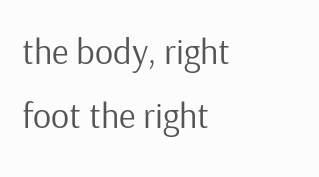the body, right foot the right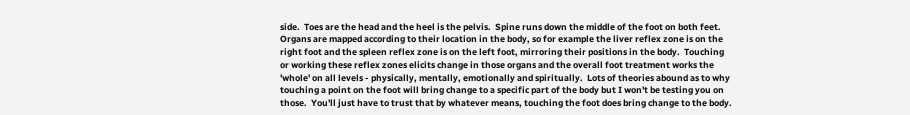side.  Toes are the head and the heel is the pelvis.  Spine runs down the middle of the foot on both feet.  Organs are mapped according to their location in the body, so for example the liver reflex zone is on the right foot and the spleen reflex zone is on the left foot, mirroring their positions in the body.  Touching or working these reflex zones elicits change in those organs and the overall foot treatment works the 'whole' on all levels - physically, mentally, emotionally and spiritually.  Lots of theories abound as to why touching a point on the foot will bring change to a specific part of the body but I won't be testing you on those.  You'll just have to trust that by whatever means, touching the foot does bring change to the body.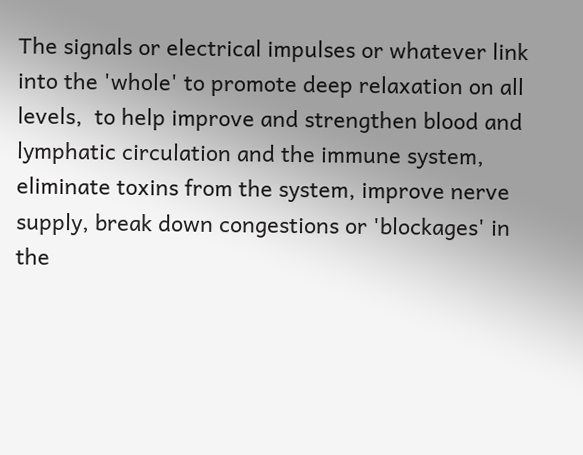The signals or electrical impulses or whatever link into the 'whole' to promote deep relaxation on all levels,  to help improve and strengthen blood and lymphatic circulation and the immune system, eliminate toxins from the system, improve nerve supply, break down congestions or 'blockages' in the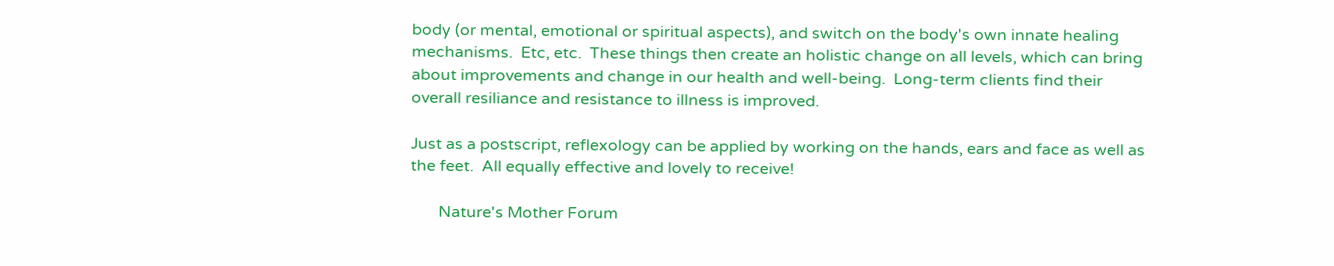body (or mental, emotional or spiritual aspects), and switch on the body's own innate healing mechanisms.  Etc, etc.  These things then create an holistic change on all levels, which can bring about improvements and change in our health and well-being.  Long-term clients find their overall resiliance and resistance to illness is improved.

Just as a postscript, reflexology can be applied by working on the hands, ears and face as well as the feet.  All equally effective and lovely to receive!

       Nature's Mother Forum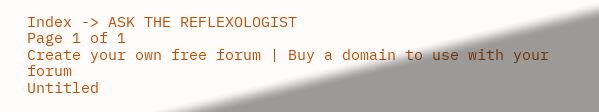Index -> ASK THE REFLEXOLOGIST
Page 1 of 1
Create your own free forum | Buy a domain to use with your forum
Untitled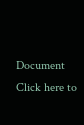Document Click here to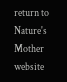return to Nature's Mother website